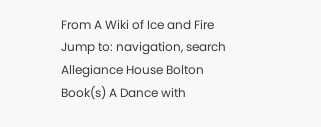From A Wiki of Ice and Fire
Jump to: navigation, search
Allegiance House Bolton
Book(s) A Dance with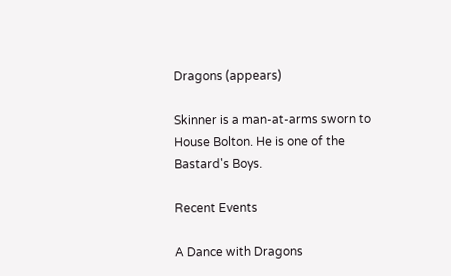Dragons (appears)

Skinner is a man-at-arms sworn to House Bolton. He is one of the Bastard's Boys.

Recent Events

A Dance with Dragons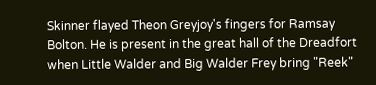Skinner flayed Theon Greyjoy's fingers for Ramsay Bolton. He is present in the great hall of the Dreadfort when Little Walder and Big Walder Frey bring "Reek"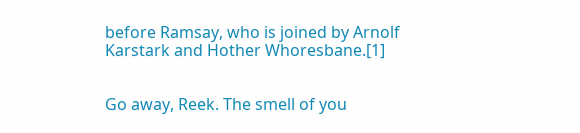before Ramsay, who is joined by Arnolf Karstark and Hother Whoresbane.[1]


Go away, Reek. The smell of you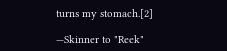turns my stomach.[2]

—Skinner to "Reek"